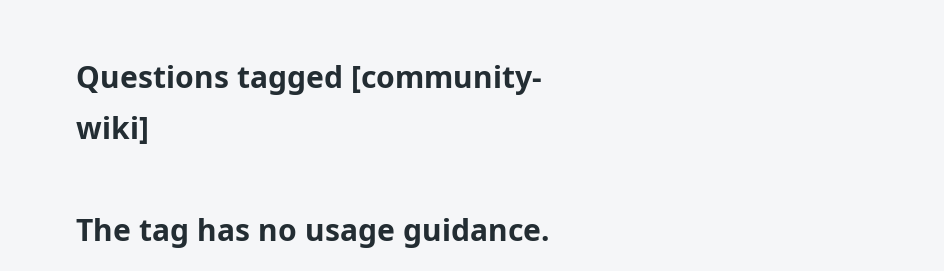Questions tagged [community-wiki]

The tag has no usage guidance.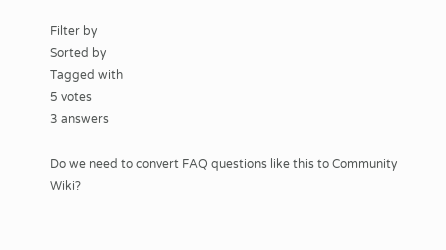Filter by
Sorted by
Tagged with
5 votes
3 answers

Do we need to convert FAQ questions like this to Community Wiki?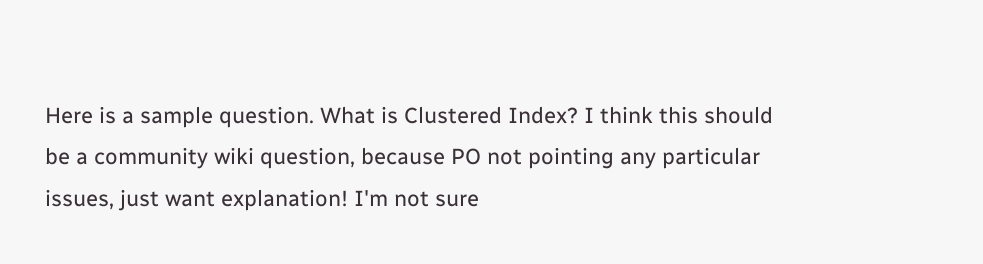Here is a sample question. What is Clustered Index? I think this should be a community wiki question, because PO not pointing any particular issues, just want explanation! I'm not sure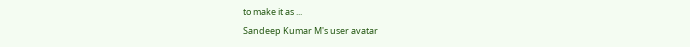to make it as ...
Sandeep Kumar M's user avatar